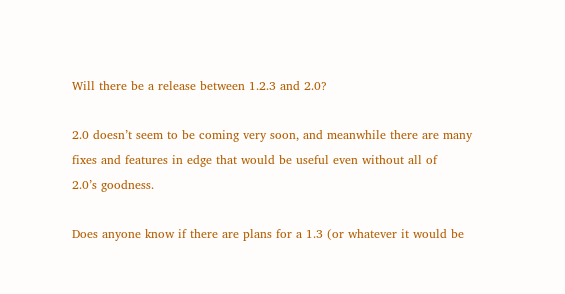Will there be a release between 1.2.3 and 2.0?

2.0 doesn’t seem to be coming very soon, and meanwhile there are many
fixes and features in edge that would be useful even without all of
2.0’s goodness.

Does anyone know if there are plans for a 1.3 (or whatever it would be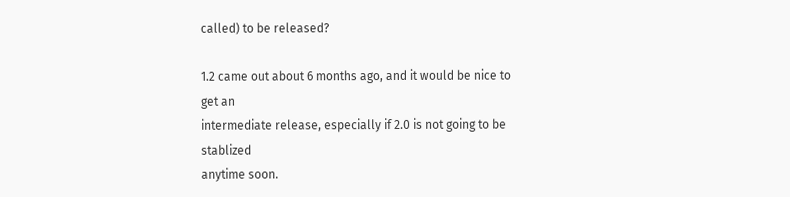called) to be released?

1.2 came out about 6 months ago, and it would be nice to get an
intermediate release, especially if 2.0 is not going to be stablized
anytime soon.